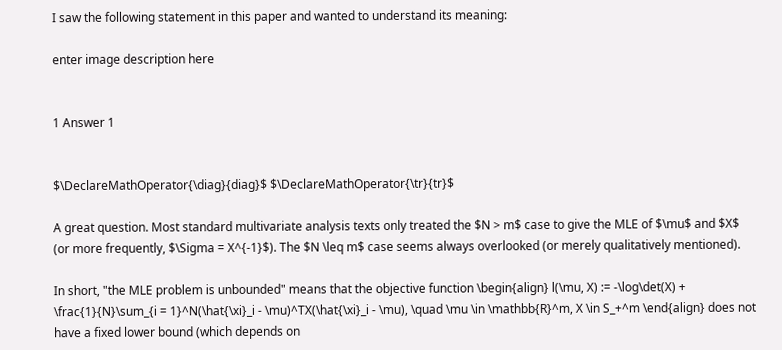I saw the following statement in this paper and wanted to understand its meaning:

enter image description here


1 Answer 1


$\DeclareMathOperator{\diag}{diag}$ $\DeclareMathOperator{\tr}{tr}$

A great question. Most standard multivariate analysis texts only treated the $N > m$ case to give the MLE of $\mu$ and $X$ (or more frequently, $\Sigma = X^{-1}$). The $N \leq m$ case seems always overlooked (or merely qualitatively mentioned).

In short, "the MLE problem is unbounded" means that the objective function \begin{align} l(\mu, X) := -\log\det(X) + \frac{1}{N}\sum_{i = 1}^N(\hat{\xi}_i - \mu)^TX(\hat{\xi}_i - \mu), \quad \mu \in \mathbb{R}^m, X \in S_+^m \end{align} does not have a fixed lower bound (which depends on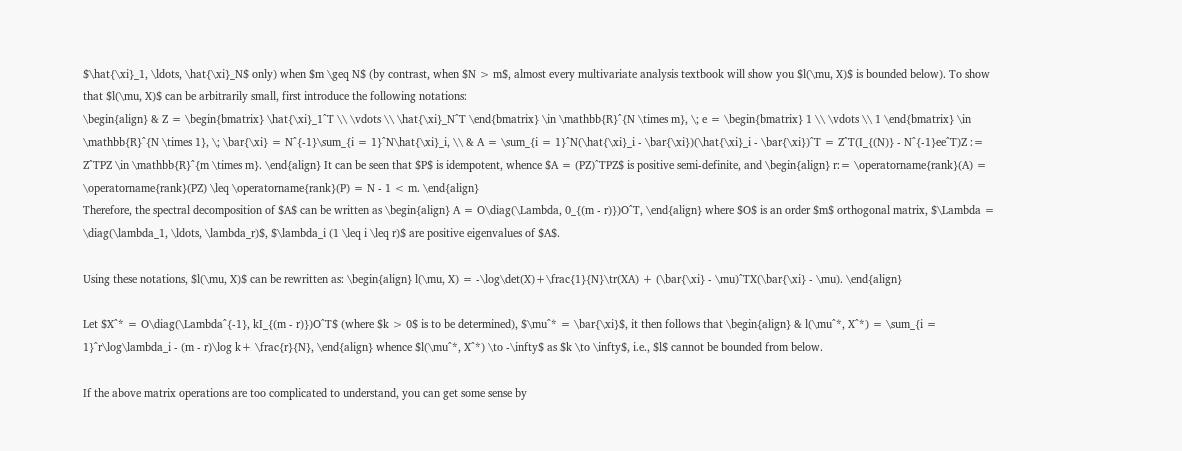$\hat{\xi}_1, \ldots, \hat{\xi}_N$ only) when $m \geq N$ (by contrast, when $N > m$, almost every multivariate analysis textbook will show you $l(\mu, X)$ is bounded below). To show that $l(\mu, X)$ can be arbitrarily small, first introduce the following notations:
\begin{align} & Z = \begin{bmatrix} \hat{\xi}_1^T \\ \vdots \\ \hat{\xi}_N^T \end{bmatrix} \in \mathbb{R}^{N \times m}, \; e = \begin{bmatrix} 1 \\ \vdots \\ 1 \end{bmatrix} \in \mathbb{R}^{N \times 1}, \; \bar{\xi} = N^{-1}\sum_{i = 1}^N\hat{\xi}_i, \\ & A = \sum_{i = 1}^N(\hat{\xi}_i - \bar{\xi})(\hat{\xi}_i - \bar{\xi})^T = Z^T(I_{(N)} - N^{-1}ee^T)Z := Z^TPZ \in \mathbb{R}^{m \times m}. \end{align} It can be seen that $P$ is idempotent, whence $A = (PZ)^TPZ$ is positive semi-definite, and \begin{align} r:= \operatorname{rank}(A) = \operatorname{rank}(PZ) \leq \operatorname{rank}(P) = N - 1 < m. \end{align}
Therefore, the spectral decomposition of $A$ can be written as \begin{align} A = O\diag(\Lambda, 0_{(m - r)})O^T, \end{align} where $O$ is an order $m$ orthogonal matrix, $\Lambda = \diag(\lambda_1, \ldots, \lambda_r)$, $\lambda_i (1 \leq i \leq r)$ are positive eigenvalues of $A$.

Using these notations, $l(\mu, X)$ can be rewritten as: \begin{align} l(\mu, X) = -\log\det(X)+\frac{1}{N}\tr(XA) + (\bar{\xi} - \mu)^TX(\bar{\xi} - \mu). \end{align}

Let $X^* = O\diag(\Lambda^{-1}, kI_{(m - r)})O^T$ (where $k > 0$ is to be determined), $\mu^* = \bar{\xi}$, it then follows that \begin{align} & l(\mu^*, X^*) = \sum_{i = 1}^r\log\lambda_i - (m - r)\log k+ \frac{r}{N}, \end{align} whence $l(\mu^*, X^*) \to -\infty$ as $k \to \infty$, i.e., $l$ cannot be bounded from below.

If the above matrix operations are too complicated to understand, you can get some sense by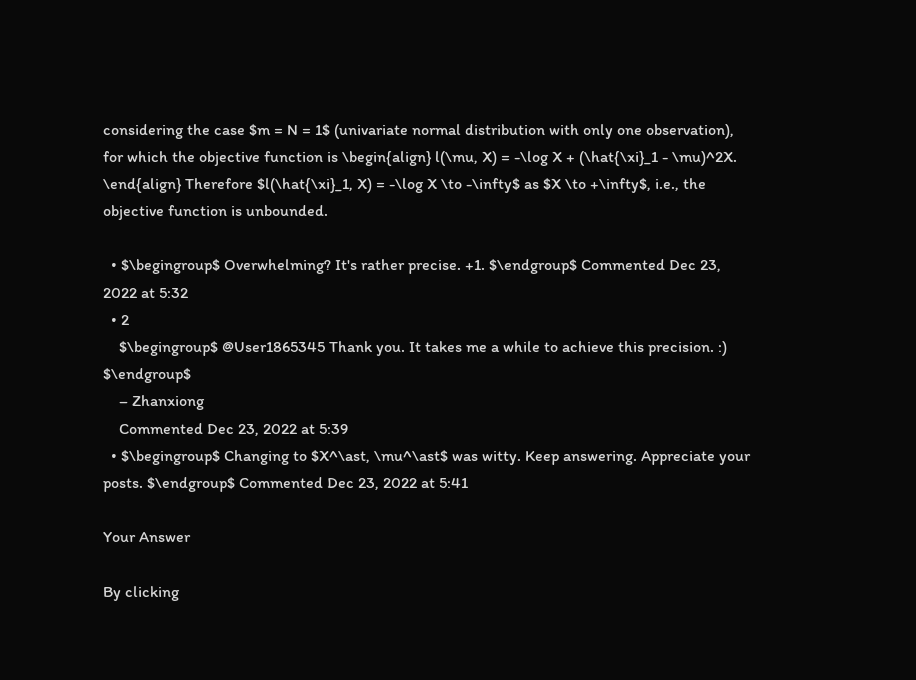considering the case $m = N = 1$ (univariate normal distribution with only one observation), for which the objective function is \begin{align} l(\mu, X) = -\log X + (\hat{\xi}_1 - \mu)^2X. \end{align} Therefore $l(\hat{\xi}_1, X) = -\log X \to -\infty$ as $X \to +\infty$, i.e., the objective function is unbounded.

  • $\begingroup$ Overwhelming? It's rather precise. +1. $\endgroup$ Commented Dec 23, 2022 at 5:32
  • 2
    $\begingroup$ @User1865345 Thank you. It takes me a while to achieve this precision. :) $\endgroup$
    – Zhanxiong
    Commented Dec 23, 2022 at 5:39
  • $\begingroup$ Changing to $X^\ast, \mu^\ast$ was witty. Keep answering. Appreciate your posts. $\endgroup$ Commented Dec 23, 2022 at 5:41

Your Answer

By clicking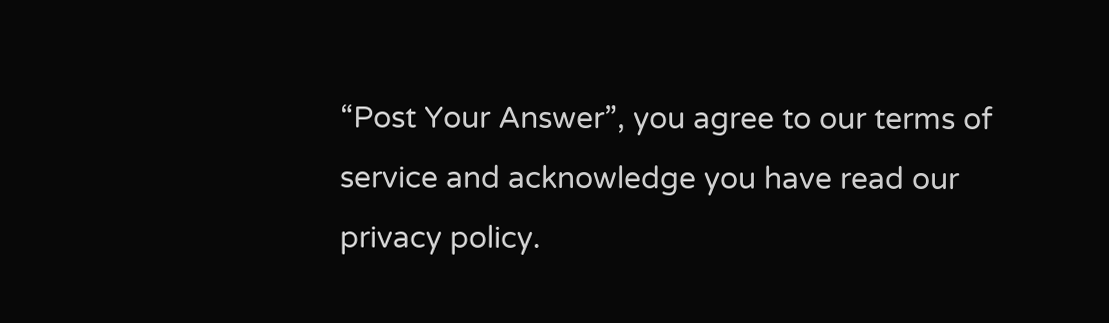“Post Your Answer”, you agree to our terms of service and acknowledge you have read our privacy policy.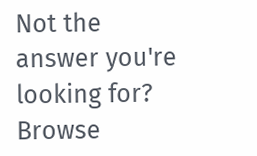Not the answer you're looking for? Browse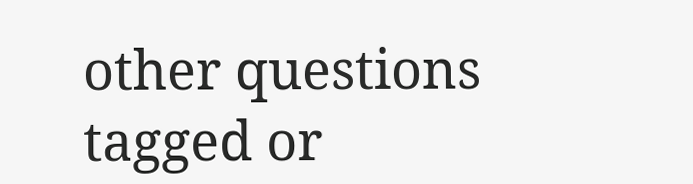other questions tagged or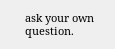ask your own question.